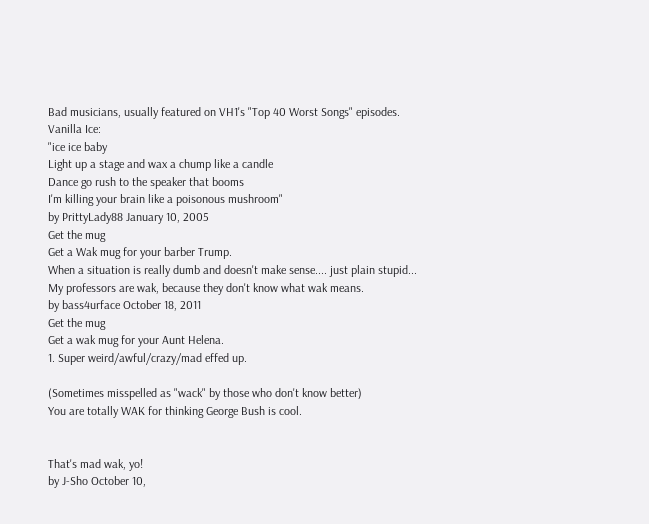Bad musicians, usually featured on VH1's "Top 40 Worst Songs" episodes.
Vanilla Ice:
"ice ice baby
Light up a stage and wax a chump like a candle
Dance go rush to the speaker that booms
I'm killing your brain like a poisonous mushroom"
by PrittyLady88 January 10, 2005
Get the mug
Get a Wak mug for your barber Trump.
When a situation is really dumb and doesn't make sense.... just plain stupid...
My professors are wak, because they don't know what wak means.
by bass4urface October 18, 2011
Get the mug
Get a wak mug for your Aunt Helena.
1. Super weird/awful/crazy/mad effed up.

(Sometimes misspelled as "wack" by those who don't know better)
You are totally WAK for thinking George Bush is cool.


That's mad wak, yo!
by J-Sho October 10,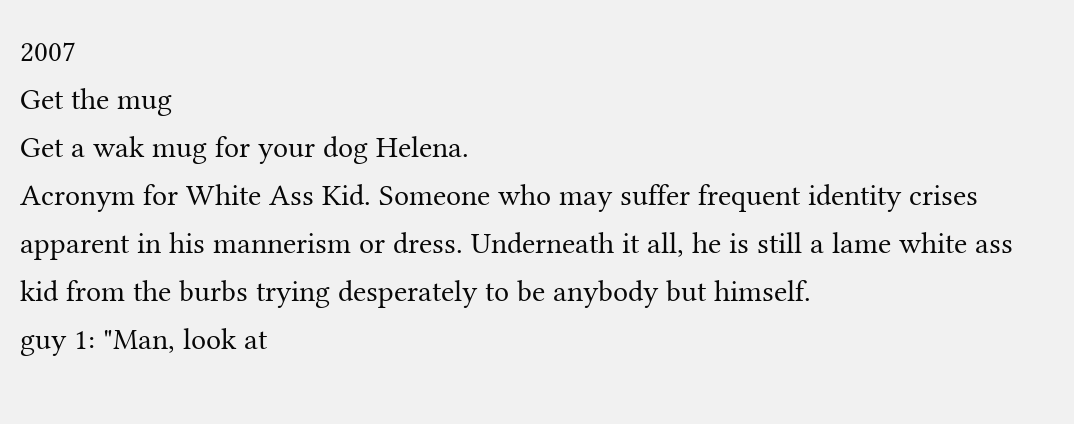2007
Get the mug
Get a wak mug for your dog Helena.
Acronym for White Ass Kid. Someone who may suffer frequent identity crises apparent in his mannerism or dress. Underneath it all, he is still a lame white ass kid from the burbs trying desperately to be anybody but himself.
guy 1: "Man, look at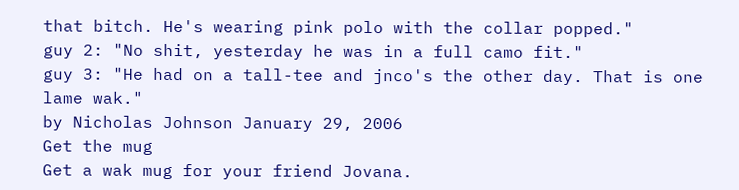that bitch. He's wearing pink polo with the collar popped."
guy 2: "No shit, yesterday he was in a full camo fit."
guy 3: "He had on a tall-tee and jnco's the other day. That is one lame wak."
by Nicholas Johnson January 29, 2006
Get the mug
Get a wak mug for your friend Jovana.